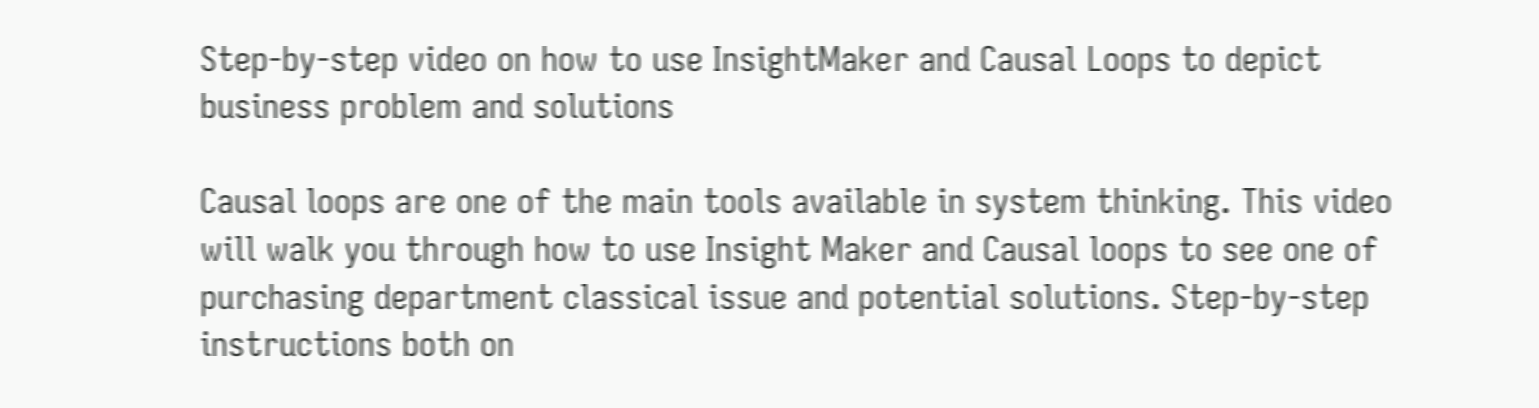Step-by-step video on how to use InsightMaker and Causal Loops to depict business problem and solutions

Causal loops are one of the main tools available in system thinking. This video will walk you through how to use Insight Maker and Causal loops to see one of purchasing department classical issue and potential solutions. Step-by-step instructions both on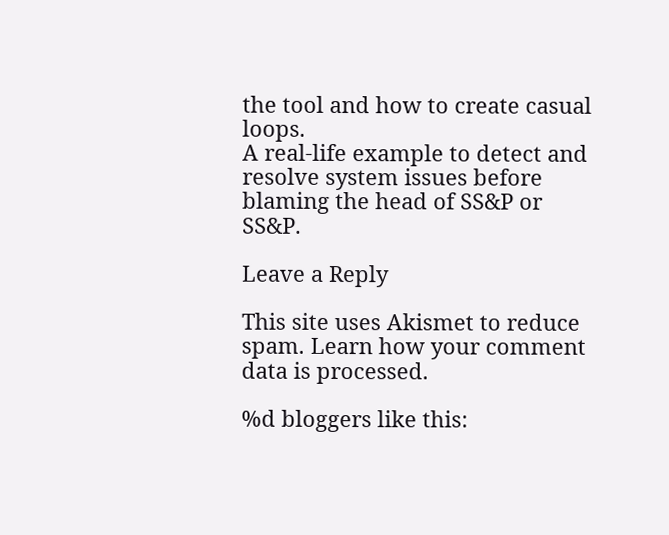the tool and how to create casual loops.
A real-life example to detect and resolve system issues before blaming the head of SS&P or SS&P.

Leave a Reply

This site uses Akismet to reduce spam. Learn how your comment data is processed.

%d bloggers like this: